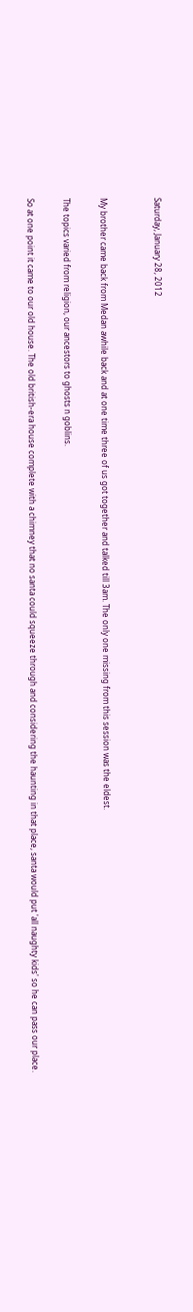Saturday, January 28, 2012


My brother came back from Medan awhile back and at one time three of us got together and talked till 3am. The only one missing from this session was the eldest.

The topics varied from religion, our ancestors to ghosts n goblins.

So at one point it came to our old house. The old british-era house complete with a chimney that no santa could squeeze through and considering the haunting in that place, santa would put 'all naughty kids' so he can pass our place.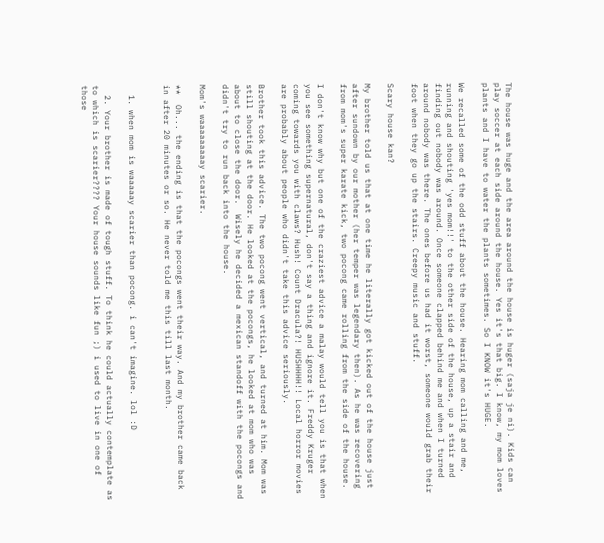The house was huge and the area around the house is huger (saja je ni). Kids can play soccer at each side around the house. Yes it's that big. I know, my mom loves plants and I have to water the plants sometimes. So I KNOW it's HUGE.

We recalled some of the odd stuff about the house. Hearing mom calling and me, running and shouting 'yes mom!!' to the other side of the house, up a stair and finding out nobody was around. Once someone clapped behind me and when I turned around nobody was there. The ones before us had it worst, someone would grab their foot when they go up the stairs. Creepy music and stuff.

Scary house kan?

My brother told us that at one time he literally got kicked out of the house just after sundown by our mother (her temper was legendary then). As he was recovering from mom's super karate kick, two pocong came rolling from the side of the house.

I don't know why but one of the craziest advice a malay would tell you is that when you see something supernatural, don't say a thing and ignore it. Freddy Kruger coming towards you with claws? Hush! Count Dracula?! HUSHHHH!! Local horror movies are probably about people who didn't take this advice seriously.

Brother took this advice. The two pocong went vertical, and turned at him. Mom was still shouting at the door. He looked at the pocongs, he looked at mom who was about to close the door.  Wisely he decided a mexican standoff with the pocongs and didn't try to run back into the house.

Mom's waaaaaaaaay scarier.

**  Oh... the ending is that the pocongs went their way. And my brother came back in after 20 minutes or so. He never told me this till last month.


  1. when mom is waaaaay scarier than pocong. i can't imagine. lol :D

  2. Your brother is made of tough stuff. To think he could actually contemplate as to which is scarier???? Your house sounds like fun ;) i used to live in one of those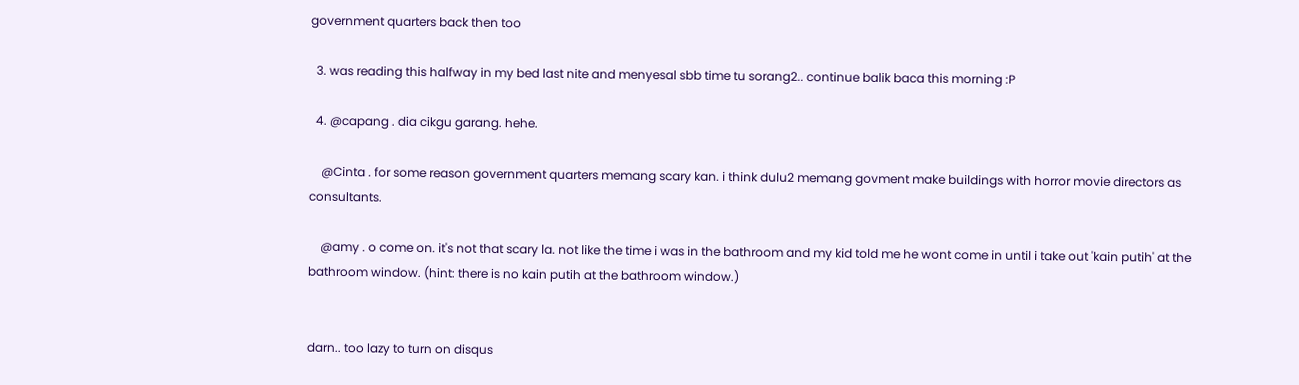government quarters back then too

  3. was reading this halfway in my bed last nite and menyesal sbb time tu sorang2.. continue balik baca this morning :P

  4. @capang . dia cikgu garang. hehe.

    @Cinta . for some reason government quarters memang scary kan. i think dulu2 memang govment make buildings with horror movie directors as consultants.

    @amy . o come on. it's not that scary la. not like the time i was in the bathroom and my kid told me he wont come in until i take out 'kain putih' at the bathroom window. (hint: there is no kain putih at the bathroom window.)


darn.. too lazy to turn on disqus